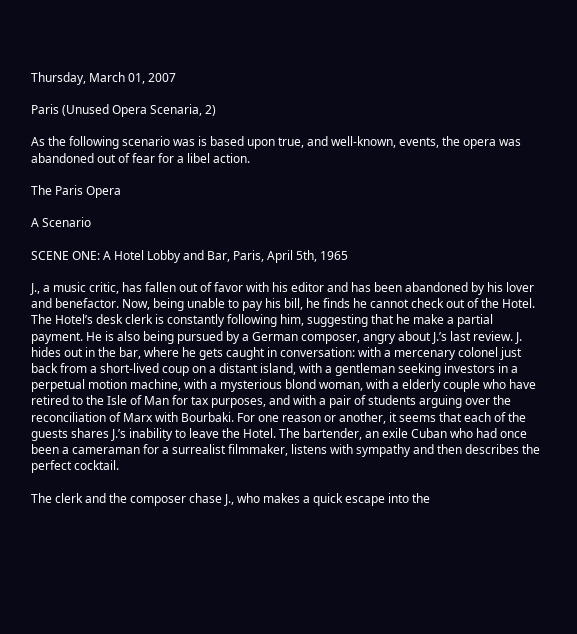Thursday, March 01, 2007

Paris (Unused Opera Scenaria, 2)

As the following scenario was is based upon true, and well-known, events, the opera was abandoned out of fear for a libel action.

The Paris Opera

A Scenario

SCENE ONE: A Hotel Lobby and Bar, Paris, April 5th, 1965

J., a music critic, has fallen out of favor with his editor and has been abandoned by his lover and benefactor. Now, being unable to pay his bill, he finds he cannot check out of the Hotel. The Hotel’s desk clerk is constantly following him, suggesting that he make a partial payment. He is also being pursued by a German composer, angry about J.’s last review. J. hides out in the bar, where he gets caught in conversation: with a mercenary colonel just back from a short-lived coup on a distant island, with a gentleman seeking investors in a perpetual motion machine, with a mysterious blond woman, with a elderly couple who have retired to the Isle of Man for tax purposes, and with a pair of students arguing over the reconciliation of Marx with Bourbaki. For one reason or another, it seems that each of the guests shares J.’s inability to leave the Hotel. The bartender, an exile Cuban who had once been a cameraman for a surrealist filmmaker, listens with sympathy and then describes the perfect cocktail.

The clerk and the composer chase J., who makes a quick escape into the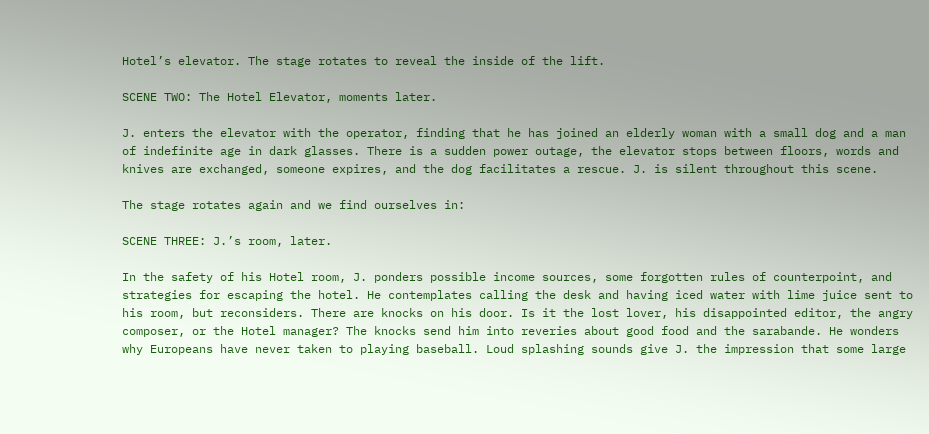Hotel’s elevator. The stage rotates to reveal the inside of the lift.

SCENE TWO: The Hotel Elevator, moments later.

J. enters the elevator with the operator, finding that he has joined an elderly woman with a small dog and a man of indefinite age in dark glasses. There is a sudden power outage, the elevator stops between floors, words and knives are exchanged, someone expires, and the dog facilitates a rescue. J. is silent throughout this scene.

The stage rotates again and we find ourselves in:

SCENE THREE: J.’s room, later.

In the safety of his Hotel room, J. ponders possible income sources, some forgotten rules of counterpoint, and strategies for escaping the hotel. He contemplates calling the desk and having iced water with lime juice sent to his room, but reconsiders. There are knocks on his door. Is it the lost lover, his disappointed editor, the angry composer, or the Hotel manager? The knocks send him into reveries about good food and the sarabande. He wonders why Europeans have never taken to playing baseball. Loud splashing sounds give J. the impression that some large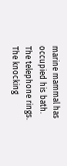marine mammal has occupied his bath. The telephone rings. The knocking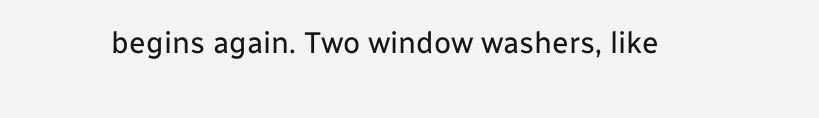begins again. Two window washers, like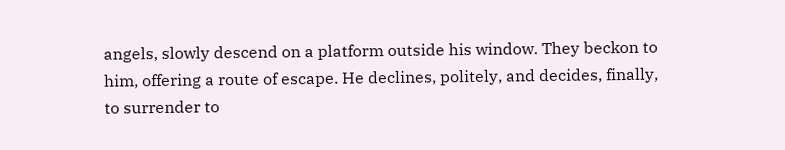angels, slowly descend on a platform outside his window. They beckon to him, offering a route of escape. He declines, politely, and decides, finally, to surrender to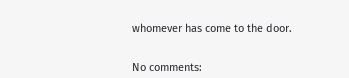whomever has come to the door.


No comments: